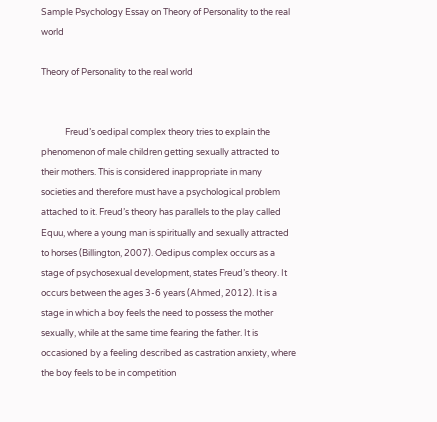Sample Psychology Essay on Theory of Personality to the real world

Theory of Personality to the real world


            Freud’s oedipal complex theory tries to explain the phenomenon of male children getting sexually attracted to their mothers. This is considered inappropriate in many societies and therefore must have a psychological problem attached to it. Freud’s theory has parallels to the play called Equu, where a young man is spiritually and sexually attracted to horses (Billington, 2007). Oedipus complex occurs as a stage of psychosexual development, states Freud’s theory. It occurs between the ages 3-6 years (Ahmed, 2012). It is a stage in which a boy feels the need to possess the mother sexually, while at the same time fearing the father. It is occasioned by a feeling described as castration anxiety, where the boy feels to be in competition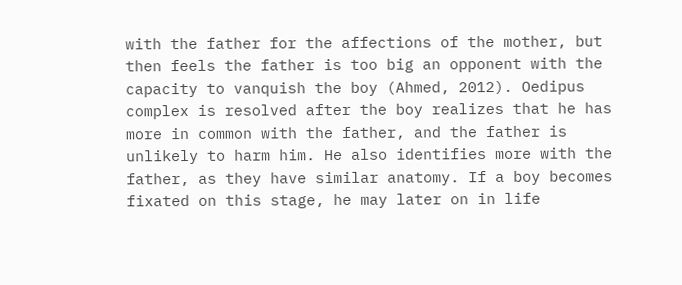with the father for the affections of the mother, but then feels the father is too big an opponent with the capacity to vanquish the boy (Ahmed, 2012). Oedipus complex is resolved after the boy realizes that he has more in common with the father, and the father is unlikely to harm him. He also identifies more with the father, as they have similar anatomy. If a boy becomes fixated on this stage, he may later on in life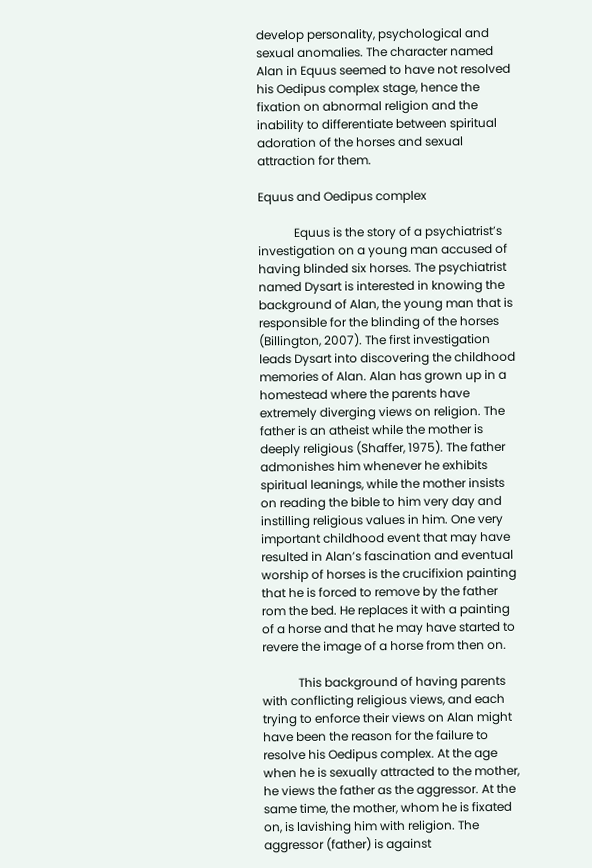develop personality, psychological and sexual anomalies. The character named Alan in Equus seemed to have not resolved his Oedipus complex stage, hence the fixation on abnormal religion and the inability to differentiate between spiritual adoration of the horses and sexual attraction for them.

Equus and Oedipus complex

            Equus is the story of a psychiatrist’s investigation on a young man accused of having blinded six horses. The psychiatrist named Dysart is interested in knowing the background of Alan, the young man that is responsible for the blinding of the horses (Billington, 2007). The first investigation leads Dysart into discovering the childhood memories of Alan. Alan has grown up in a homestead where the parents have extremely diverging views on religion. The father is an atheist while the mother is deeply religious (Shaffer, 1975). The father admonishes him whenever he exhibits spiritual leanings, while the mother insists on reading the bible to him very day and instilling religious values in him. One very important childhood event that may have resulted in Alan’s fascination and eventual worship of horses is the crucifixion painting that he is forced to remove by the father rom the bed. He replaces it with a painting of a horse and that he may have started to revere the image of a horse from then on.

            This background of having parents with conflicting religious views, and each trying to enforce their views on Alan might have been the reason for the failure to resolve his Oedipus complex. At the age when he is sexually attracted to the mother, he views the father as the aggressor. At the same time, the mother, whom he is fixated on, is lavishing him with religion. The aggressor (father) is against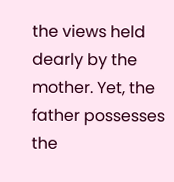the views held dearly by the mother. Yet, the father possesses the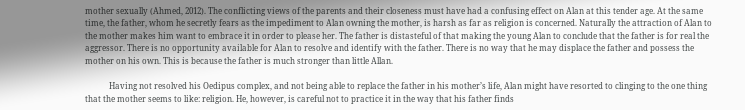mother sexually (Ahmed, 2012). The conflicting views of the parents and their closeness must have had a confusing effect on Alan at this tender age. At the same time, the father, whom he secretly fears as the impediment to Alan owning the mother, is harsh as far as religion is concerned. Naturally the attraction of Alan to the mother makes him want to embrace it in order to please her. The father is distasteful of that making the young Alan to conclude that the father is for real the aggressor. There is no opportunity available for Alan to resolve and identify with the father. There is no way that he may displace the father and possess the mother on his own. This is because the father is much stronger than little Allan.

            Having not resolved his Oedipus complex, and not being able to replace the father in his mother’s life, Alan might have resorted to clinging to the one thing that the mother seems to like: religion. He, however, is careful not to practice it in the way that his father finds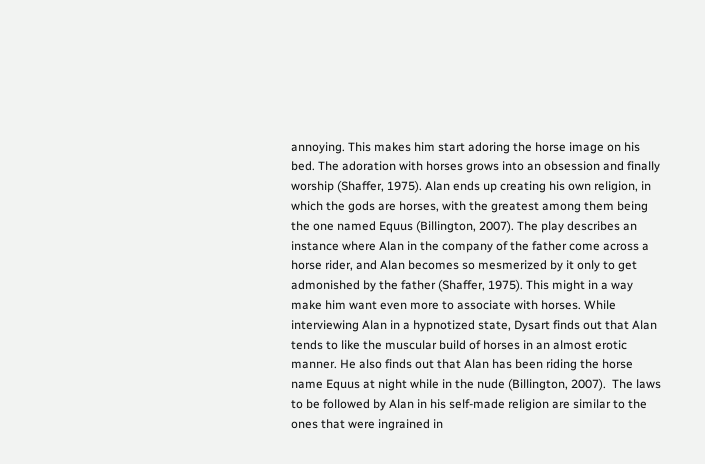annoying. This makes him start adoring the horse image on his bed. The adoration with horses grows into an obsession and finally worship (Shaffer, 1975). Alan ends up creating his own religion, in which the gods are horses, with the greatest among them being the one named Equus (Billington, 2007). The play describes an instance where Alan in the company of the father come across a horse rider, and Alan becomes so mesmerized by it only to get admonished by the father (Shaffer, 1975). This might in a way make him want even more to associate with horses. While interviewing Alan in a hypnotized state, Dysart finds out that Alan tends to like the muscular build of horses in an almost erotic manner. He also finds out that Alan has been riding the horse name Equus at night while in the nude (Billington, 2007).  The laws to be followed by Alan in his self-made religion are similar to the ones that were ingrained in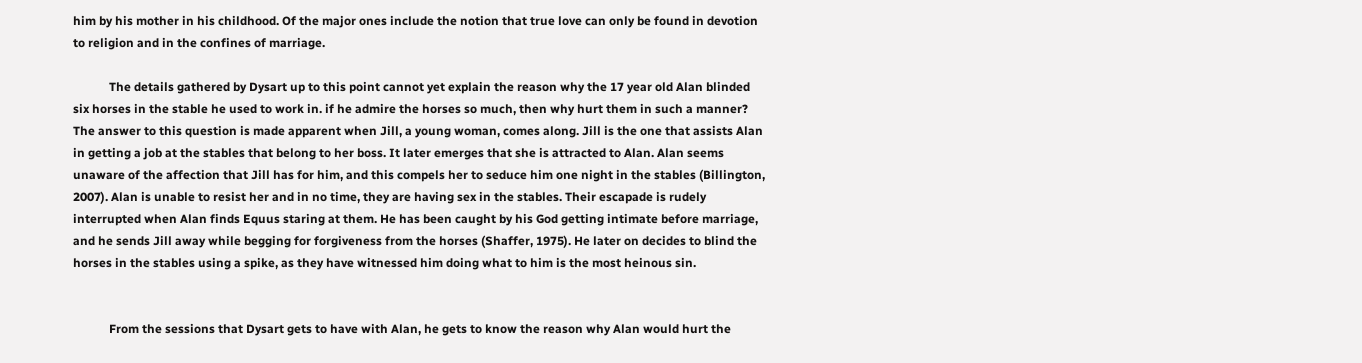him by his mother in his childhood. Of the major ones include the notion that true love can only be found in devotion to religion and in the confines of marriage.

            The details gathered by Dysart up to this point cannot yet explain the reason why the 17 year old Alan blinded six horses in the stable he used to work in. if he admire the horses so much, then why hurt them in such a manner? The answer to this question is made apparent when Jill, a young woman, comes along. Jill is the one that assists Alan in getting a job at the stables that belong to her boss. It later emerges that she is attracted to Alan. Alan seems unaware of the affection that Jill has for him, and this compels her to seduce him one night in the stables (Billington, 2007). Alan is unable to resist her and in no time, they are having sex in the stables. Their escapade is rudely interrupted when Alan finds Equus staring at them. He has been caught by his God getting intimate before marriage, and he sends Jill away while begging for forgiveness from the horses (Shaffer, 1975). He later on decides to blind the horses in the stables using a spike, as they have witnessed him doing what to him is the most heinous sin.


            From the sessions that Dysart gets to have with Alan, he gets to know the reason why Alan would hurt the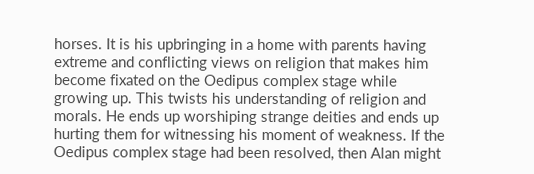horses. It is his upbringing in a home with parents having extreme and conflicting views on religion that makes him become fixated on the Oedipus complex stage while growing up. This twists his understanding of religion and morals. He ends up worshiping strange deities and ends up hurting them for witnessing his moment of weakness. If the Oedipus complex stage had been resolved, then Alan might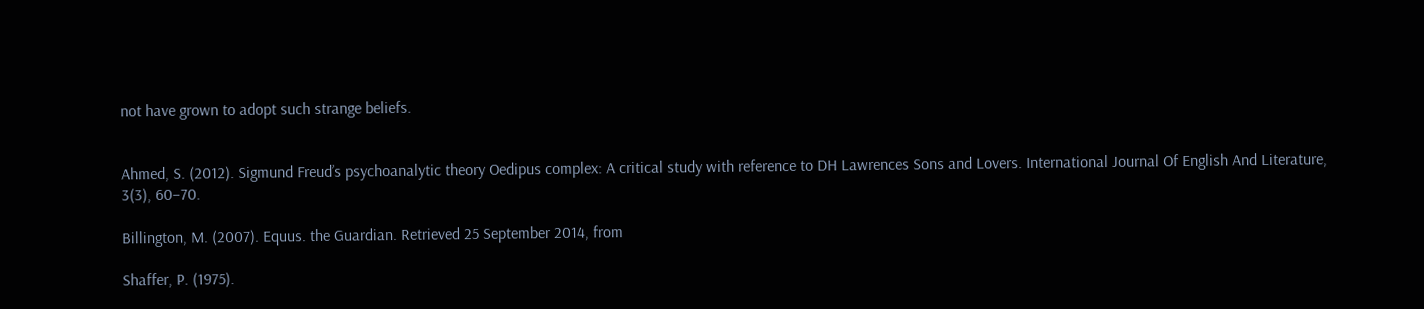not have grown to adopt such strange beliefs.


Ahmed, S. (2012). Sigmund Freud’s psychoanalytic theory Oedipus complex: A critical study with reference to DH Lawrences Sons and Lovers. International Journal Of English And Literature, 3(3), 60–70.

Billington, M. (2007). Equus. the Guardian. Retrieved 25 September 2014, from

Shaffer, P. (1975).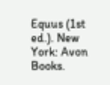Equus (1st ed.). New York: Avon Books.